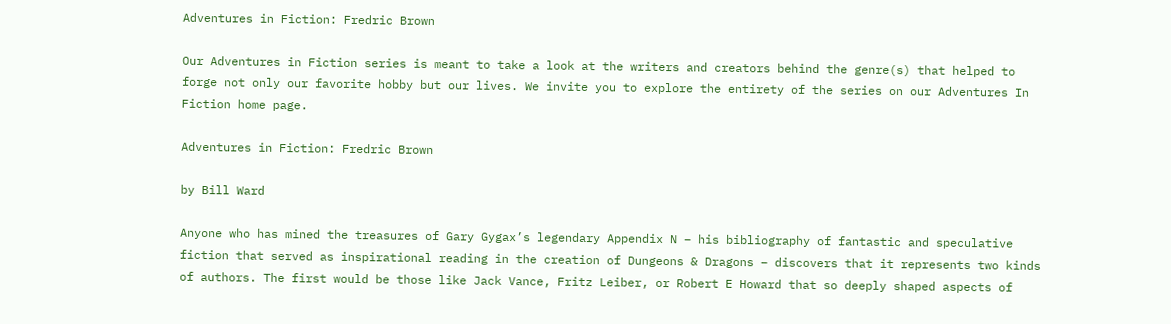Adventures in Fiction: Fredric Brown

Our Adventures in Fiction series is meant to take a look at the writers and creators behind the genre(s) that helped to forge not only our favorite hobby but our lives. We invite you to explore the entirety of the series on our Adventures In Fiction home page.

Adventures in Fiction: Fredric Brown

by Bill Ward

Anyone who has mined the treasures of Gary Gygax’s legendary Appendix N – his bibliography of fantastic and speculative fiction that served as inspirational reading in the creation of Dungeons & Dragons – discovers that it represents two kinds of authors. The first would be those like Jack Vance, Fritz Leiber, or Robert E Howard that so deeply shaped aspects of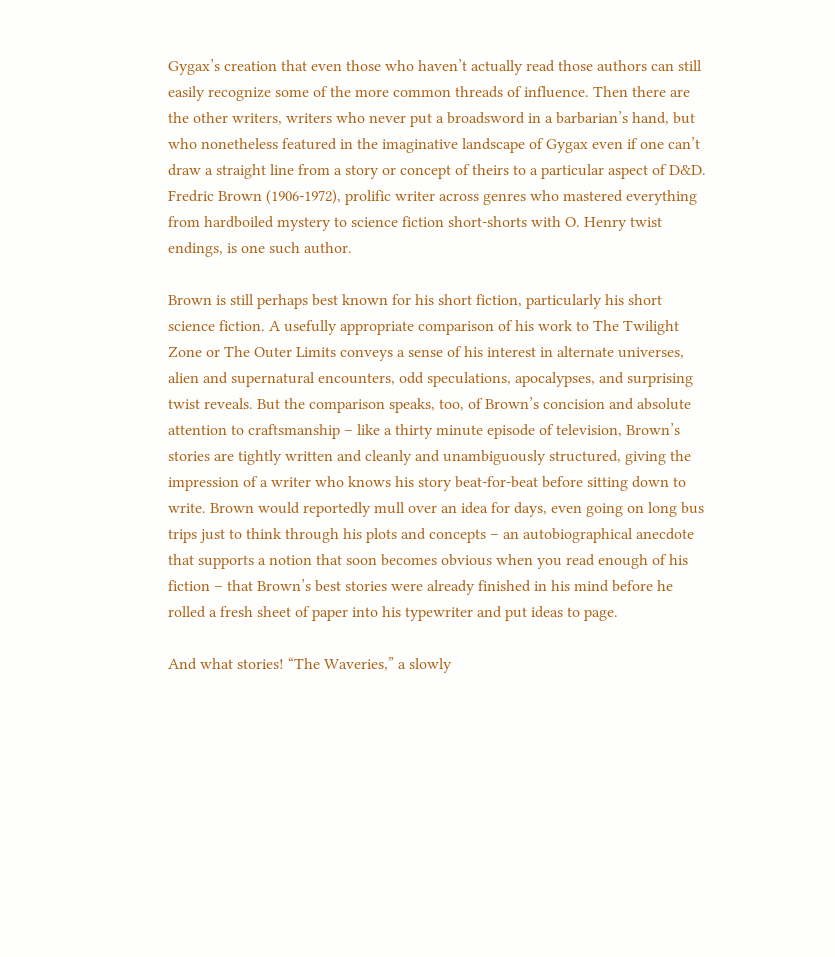Gygax’s creation that even those who haven’t actually read those authors can still easily recognize some of the more common threads of influence. Then there are the other writers, writers who never put a broadsword in a barbarian’s hand, but who nonetheless featured in the imaginative landscape of Gygax even if one can’t draw a straight line from a story or concept of theirs to a particular aspect of D&D. Fredric Brown (1906-1972), prolific writer across genres who mastered everything from hardboiled mystery to science fiction short-shorts with O. Henry twist endings, is one such author.

Brown is still perhaps best known for his short fiction, particularly his short science fiction. A usefully appropriate comparison of his work to The Twilight Zone or The Outer Limits conveys a sense of his interest in alternate universes, alien and supernatural encounters, odd speculations, apocalypses, and surprising twist reveals. But the comparison speaks, too, of Brown’s concision and absolute attention to craftsmanship – like a thirty minute episode of television, Brown’s stories are tightly written and cleanly and unambiguously structured, giving the impression of a writer who knows his story beat-for-beat before sitting down to write. Brown would reportedly mull over an idea for days, even going on long bus trips just to think through his plots and concepts – an autobiographical anecdote that supports a notion that soon becomes obvious when you read enough of his fiction – that Brown’s best stories were already finished in his mind before he rolled a fresh sheet of paper into his typewriter and put ideas to page.

And what stories! “The Waveries,” a slowly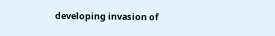developing invasion of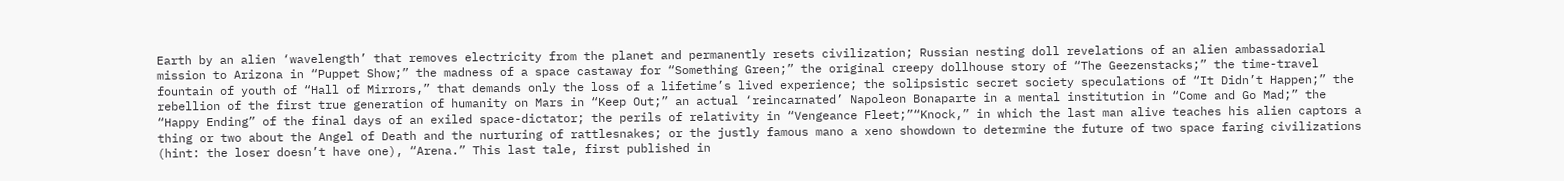Earth by an alien ‘wavelength’ that removes electricity from the planet and permanently resets civilization; Russian nesting doll revelations of an alien ambassadorial mission to Arizona in “Puppet Show;” the madness of a space castaway for “Something Green;” the original creepy dollhouse story of “The Geezenstacks;” the time-travel fountain of youth of “Hall of Mirrors,” that demands only the loss of a lifetime’s lived experience; the solipsistic secret society speculations of “It Didn’t Happen;” the rebellion of the first true generation of humanity on Mars in “Keep Out;” an actual ‘reincarnated’ Napoleon Bonaparte in a mental institution in “Come and Go Mad;” the “Happy Ending” of the final days of an exiled space-dictator; the perils of relativity in “Vengeance Fleet;”“Knock,” in which the last man alive teaches his alien captors a thing or two about the Angel of Death and the nurturing of rattlesnakes; or the justly famous mano a xeno showdown to determine the future of two space faring civilizations (hint: the loser doesn’t have one), “Arena.” This last tale, first published in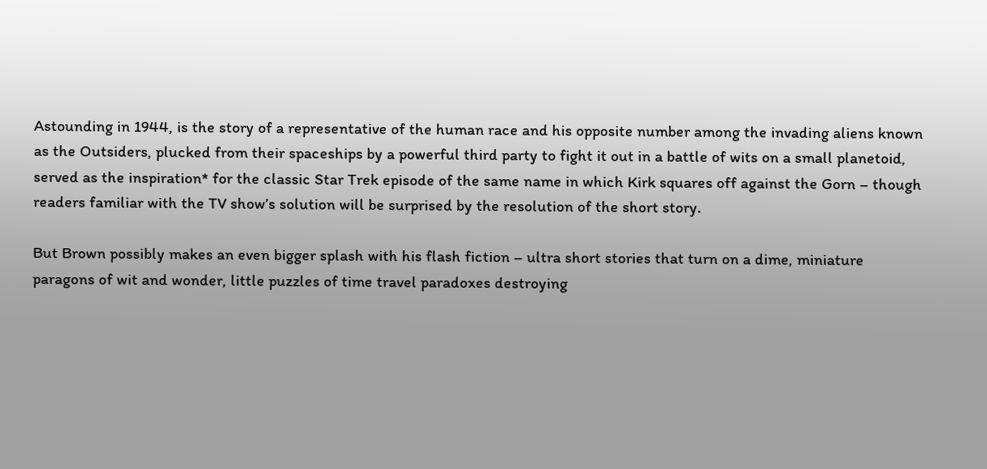Astounding in 1944, is the story of a representative of the human race and his opposite number among the invading aliens known as the Outsiders, plucked from their spaceships by a powerful third party to fight it out in a battle of wits on a small planetoid, served as the inspiration* for the classic Star Trek episode of the same name in which Kirk squares off against the Gorn – though readers familiar with the TV show’s solution will be surprised by the resolution of the short story.

But Brown possibly makes an even bigger splash with his flash fiction – ultra short stories that turn on a dime, miniature paragons of wit and wonder, little puzzles of time travel paradoxes destroying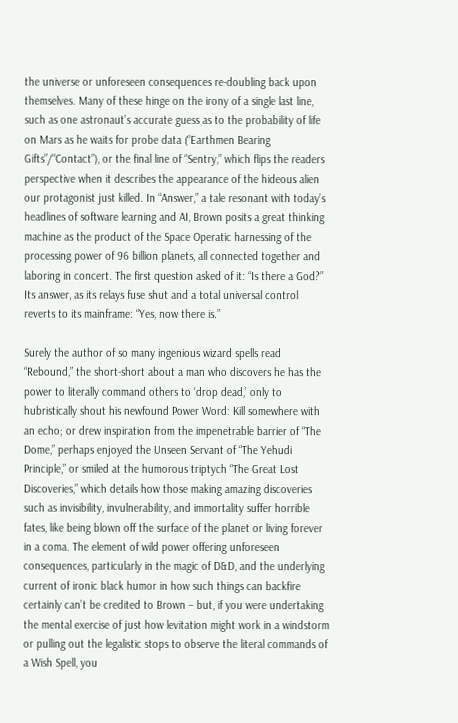the universe or unforeseen consequences re-doubling back upon themselves. Many of these hinge on the irony of a single last line, such as one astronaut’s accurate guess as to the probability of life on Mars as he waits for probe data (“Earthmen Bearing Gifts”/“Contact”), or the final line of “Sentry,” which flips the readers perspective when it describes the appearance of the hideous alien our protagonist just killed. In “Answer,” a tale resonant with today’s headlines of software learning and AI, Brown posits a great thinking machine as the product of the Space Operatic harnessing of the processing power of 96 billion planets, all connected together and laboring in concert. The first question asked of it: “Is there a God?” Its answer, as its relays fuse shut and a total universal control reverts to its mainframe: “Yes, now there is.”

Surely the author of so many ingenious wizard spells read “Rebound,” the short-short about a man who discovers he has the power to literally command others to ‘drop dead,’ only to hubristically shout his newfound Power Word: Kill somewhere with an echo; or drew inspiration from the impenetrable barrier of “The Dome,” perhaps enjoyed the Unseen Servant of “The Yehudi Principle,” or smiled at the humorous triptych “The Great Lost Discoveries,” which details how those making amazing discoveries such as invisibility, invulnerability, and immortality suffer horrible fates, like being blown off the surface of the planet or living forever in a coma. The element of wild power offering unforeseen consequences, particularly in the magic of D&D, and the underlying current of ironic black humor in how such things can backfire certainly can’t be credited to Brown – but, if you were undertaking the mental exercise of just how levitation might work in a windstorm or pulling out the legalistic stops to observe the literal commands of a Wish Spell, you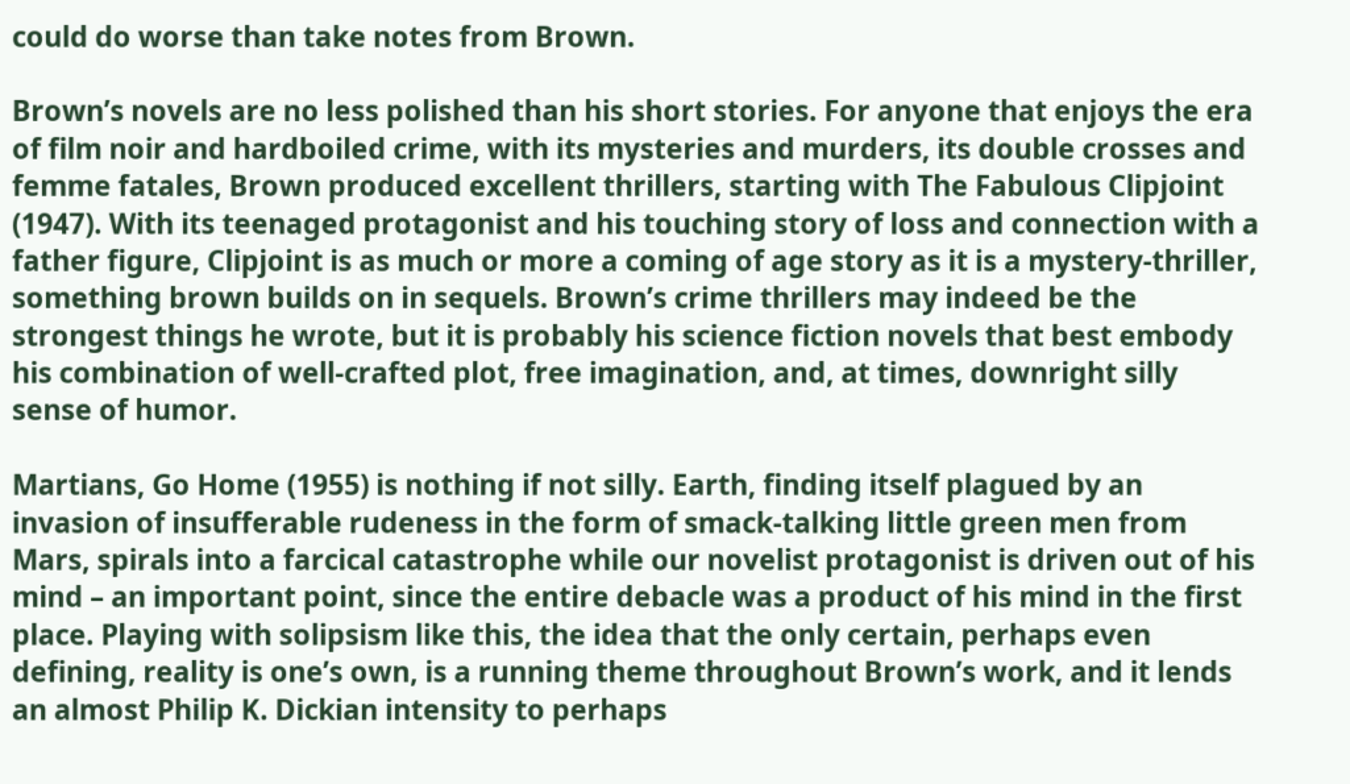could do worse than take notes from Brown.

Brown’s novels are no less polished than his short stories. For anyone that enjoys the era of film noir and hardboiled crime, with its mysteries and murders, its double crosses and femme fatales, Brown produced excellent thrillers, starting with The Fabulous Clipjoint (1947). With its teenaged protagonist and his touching story of loss and connection with a father figure, Clipjoint is as much or more a coming of age story as it is a mystery-thriller, something brown builds on in sequels. Brown’s crime thrillers may indeed be the strongest things he wrote, but it is probably his science fiction novels that best embody his combination of well-crafted plot, free imagination, and, at times, downright silly sense of humor.

Martians, Go Home (1955) is nothing if not silly. Earth, finding itself plagued by an invasion of insufferable rudeness in the form of smack-talking little green men from Mars, spirals into a farcical catastrophe while our novelist protagonist is driven out of his mind – an important point, since the entire debacle was a product of his mind in the first place. Playing with solipsism like this, the idea that the only certain, perhaps even defining, reality is one’s own, is a running theme throughout Brown’s work, and it lends an almost Philip K. Dickian intensity to perhaps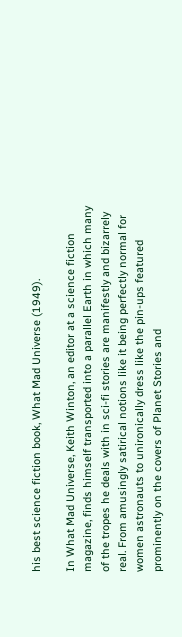his best science fiction book, What Mad Universe (1949).

In What Mad Universe, Keith Winton, an editor at a science fiction magazine, finds himself transported into a parallel Earth in which many of the tropes he deals with in sci-fi stories are manifestly and bizarrely real. From amusingly satirical notions like it being perfectly normal for women astronauts to unironically dress like the pin-ups featured prominently on the covers of Planet Stories and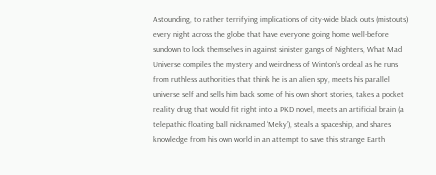Astounding, to rather terrifying implications of city-wide black outs (mistouts) every night across the globe that have everyone going home well-before sundown to lock themselves in against sinister gangs of Nighters, What Mad Universe compiles the mystery and weirdness of Winton’s ordeal as he runs from ruthless authorities that think he is an alien spy, meets his parallel universe self and sells him back some of his own short stories, takes a pocket reality drug that would fit right into a PKD novel, meets an artificial brain (a telepathic floating ball nicknamed ‘Meky’), steals a spaceship, and shares knowledge from his own world in an attempt to save this strange Earth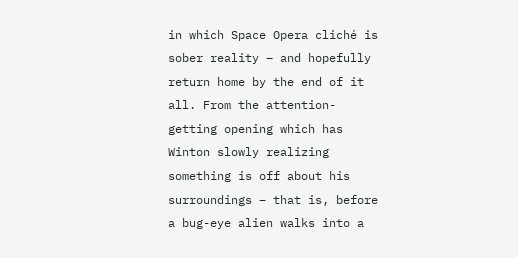in which Space Opera cliché is sober reality – and hopefully return home by the end of it all. From the attention-getting opening which has Winton slowly realizing something is off about his surroundings – that is, before a bug-eye alien walks into a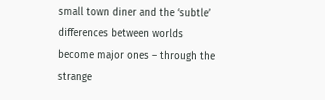small town diner and the ‘subtle’ differences between worlds become major ones – through the strange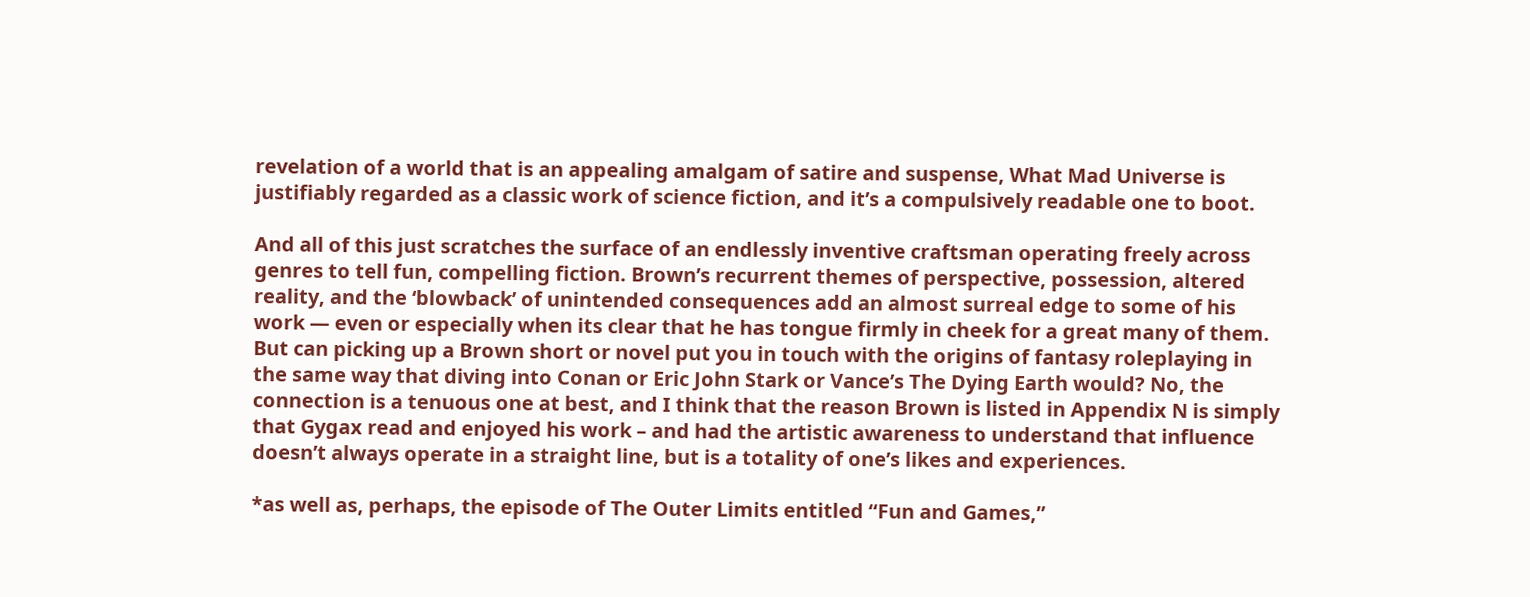revelation of a world that is an appealing amalgam of satire and suspense, What Mad Universe is justifiably regarded as a classic work of science fiction, and it’s a compulsively readable one to boot.

And all of this just scratches the surface of an endlessly inventive craftsman operating freely across genres to tell fun, compelling fiction. Brown’s recurrent themes of perspective, possession, altered reality, and the ‘blowback’ of unintended consequences add an almost surreal edge to some of his work — even or especially when its clear that he has tongue firmly in cheek for a great many of them. But can picking up a Brown short or novel put you in touch with the origins of fantasy roleplaying in the same way that diving into Conan or Eric John Stark or Vance’s The Dying Earth would? No, the connection is a tenuous one at best, and I think that the reason Brown is listed in Appendix N is simply that Gygax read and enjoyed his work – and had the artistic awareness to understand that influence doesn’t always operate in a straight line, but is a totality of one’s likes and experiences.

*as well as, perhaps, the episode of The Outer Limits entitled “Fun and Games,”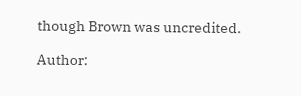though Brown was uncredited.

Author: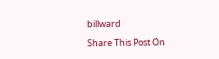billward

Share This Post On